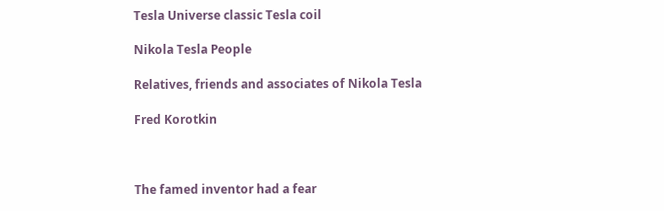Tesla Universe classic Tesla coil

Nikola Tesla People

Relatives, friends and associates of Nikola Tesla

Fred Korotkin



The famed inventor had a fear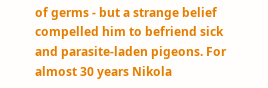of germs - but a strange belief compelled him to befriend sick and parasite-laden pigeons. For almost 30 years Nikola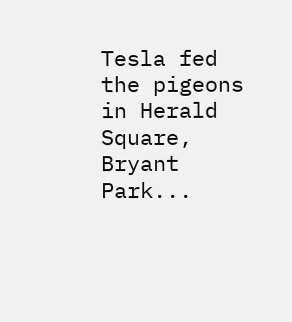Tesla fed the pigeons in Herald Square, Bryant Park...